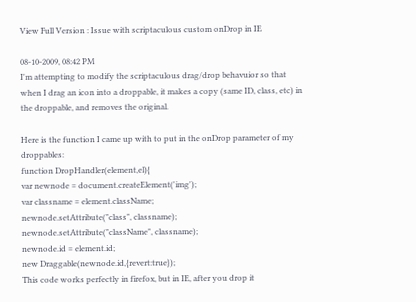View Full Version : Issue with scriptaculous custom onDrop in IE

08-10-2009, 08:42 PM
I'm attempting to modify the scriptaculous drag/drop behavuior so that when I drag an icon into a droppable, it makes a copy (same ID, class, etc) in the droppable, and removes the original.

Here is the function I came up with to put in the onDrop parameter of my droppables:
function DropHandler(element,el){
var newnode = document.createElement('img');
var classname = element.className;
newnode.setAttribute("class", classname);
newnode.setAttribute("className", classname);
newnode.id = element.id;
new Draggable(newnode.id,{revert:true});
This code works perfectly in firefox, but in IE, after you drop it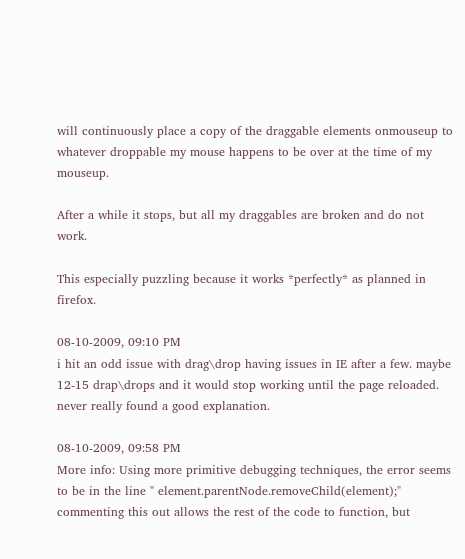will continuously place a copy of the draggable elements onmouseup to whatever droppable my mouse happens to be over at the time of my mouseup.

After a while it stops, but all my draggables are broken and do not work.

This especially puzzling because it works *perfectly* as planned in firefox.

08-10-2009, 09:10 PM
i hit an odd issue with drag\drop having issues in IE after a few. maybe 12-15 drap\drops and it would stop working until the page reloaded. never really found a good explanation.

08-10-2009, 09:58 PM
More info: Using more primitive debugging techniques, the error seems to be in the line " element.parentNode.removeChild(element);" commenting this out allows the rest of the code to function, but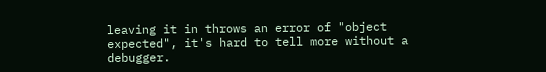leaving it in throws an error of "object expected", it's hard to tell more without a debugger.